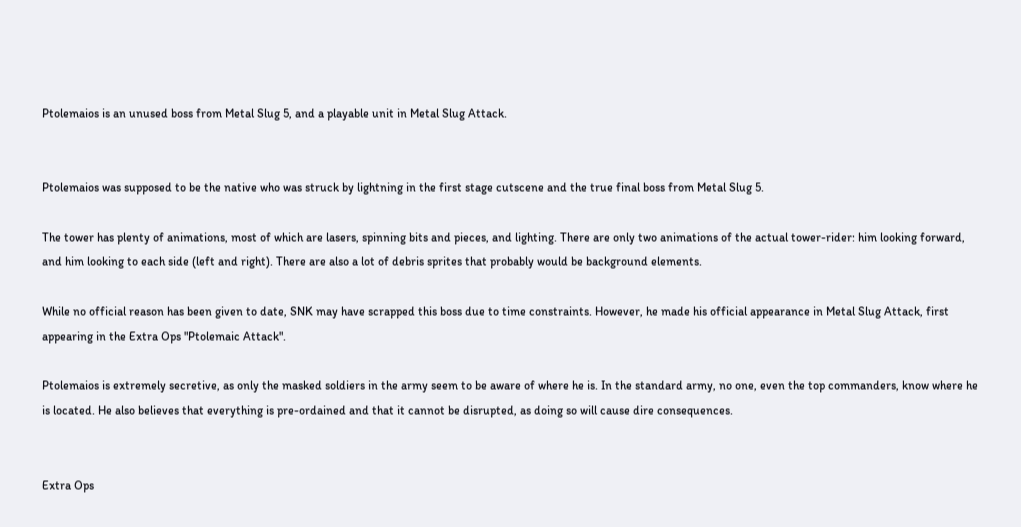Ptolemaios is an unused boss from Metal Slug 5, and a playable unit in Metal Slug Attack.


Ptolemaios was supposed to be the native who was struck by lightning in the first stage cutscene and the true final boss from Metal Slug 5.

The tower has plenty of animations, most of which are lasers, spinning bits and pieces, and lighting. There are only two animations of the actual tower-rider: him looking forward, and him looking to each side (left and right). There are also a lot of debris sprites that probably would be background elements.

While no official reason has been given to date, SNK may have scrapped this boss due to time constraints. However, he made his official appearance in Metal Slug Attack, first appearing in the Extra Ops "Ptolemaic Attack".

Ptolemaios is extremely secretive, as only the masked soldiers in the army seem to be aware of where he is. In the standard army, no one, even the top commanders, know where he is located. He also believes that everything is pre-ordained and that it cannot be disrupted, as doing so will cause dire consequences.


Extra Ops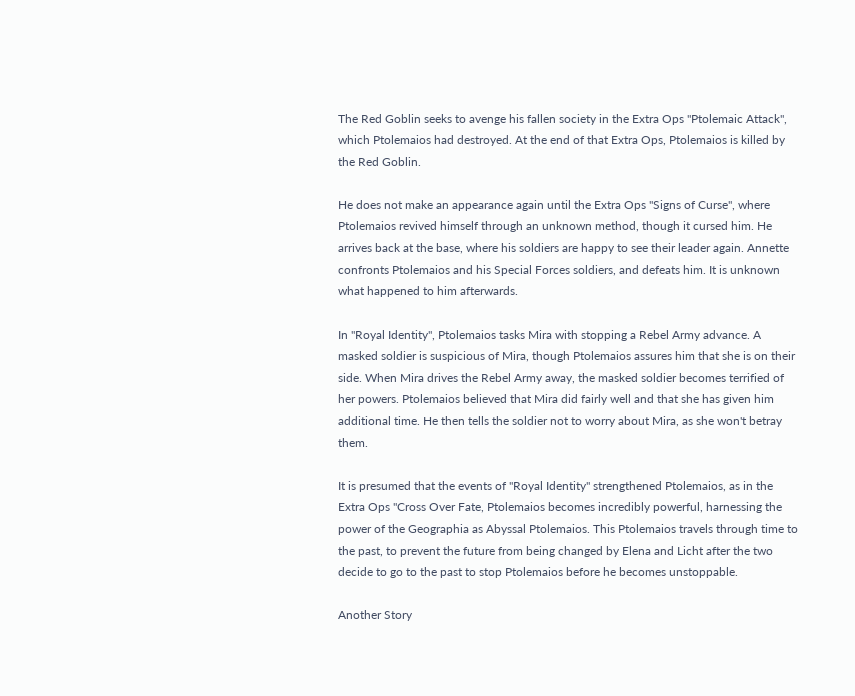The Red Goblin seeks to avenge his fallen society in the Extra Ops "Ptolemaic Attack", which Ptolemaios had destroyed. At the end of that Extra Ops, Ptolemaios is killed by the Red Goblin.

He does not make an appearance again until the Extra Ops "Signs of Curse", where Ptolemaios revived himself through an unknown method, though it cursed him. He arrives back at the base, where his soldiers are happy to see their leader again. Annette confronts Ptolemaios and his Special Forces soldiers, and defeats him. It is unknown what happened to him afterwards.

In "Royal Identity", Ptolemaios tasks Mira with stopping a Rebel Army advance. A masked soldier is suspicious of Mira, though Ptolemaios assures him that she is on their side. When Mira drives the Rebel Army away, the masked soldier becomes terrified of her powers. Ptolemaios believed that Mira did fairly well and that she has given him additional time. He then tells the soldier not to worry about Mira, as she won't betray them.

It is presumed that the events of "Royal Identity" strengthened Ptolemaios, as in the Extra Ops "Cross Over Fate, Ptolemaios becomes incredibly powerful, harnessing the power of the Geographia as Abyssal Ptolemaios. This Ptolemaios travels through time to the past, to prevent the future from being changed by Elena and Licht after the two decide to go to the past to stop Ptolemaios before he becomes unstoppable.

Another Story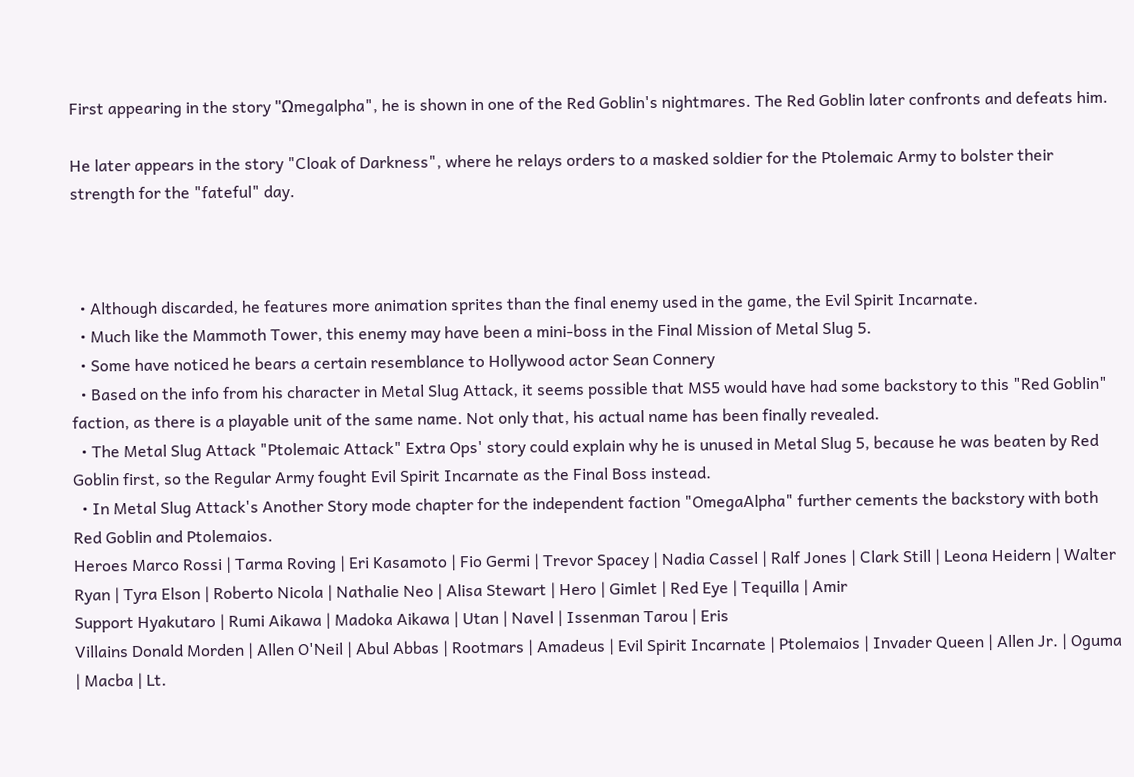First appearing in the story "Ωmegalpha", he is shown in one of the Red Goblin's nightmares. The Red Goblin later confronts and defeats him.

He later appears in the story "Cloak of Darkness", where he relays orders to a masked soldier for the Ptolemaic Army to bolster their strength for the "fateful" day.



  • Although discarded, he features more animation sprites than the final enemy used in the game, the Evil Spirit Incarnate.
  • Much like the Mammoth Tower, this enemy may have been a mini-boss in the Final Mission of Metal Slug 5.
  • Some have noticed he bears a certain resemblance to Hollywood actor Sean Connery
  • Based on the info from his character in Metal Slug Attack, it seems possible that MS5 would have had some backstory to this "Red Goblin" faction, as there is a playable unit of the same name. Not only that, his actual name has been finally revealed.
  • The Metal Slug Attack "Ptolemaic Attack" Extra Ops' story could explain why he is unused in Metal Slug 5, because he was beaten by Red Goblin first, so the Regular Army fought Evil Spirit Incarnate as the Final Boss instead.
  • In Metal Slug Attack's Another Story mode chapter for the independent faction "OmegaAlpha" further cements the backstory with both Red Goblin and Ptolemaios.
Heroes Marco Rossi | Tarma Roving | Eri Kasamoto | Fio Germi | Trevor Spacey | Nadia Cassel | Ralf Jones | Clark Still | Leona Heidern | Walter Ryan | Tyra Elson | Roberto Nicola | Nathalie Neo | Alisa Stewart | Hero | Gimlet | Red Eye | Tequilla | Amir
Support Hyakutaro | Rumi Aikawa | Madoka Aikawa | Utan | Navel | Issenman Tarou | Eris
Villains Donald Morden | Allen O'Neil | Abul Abbas | Rootmars | Amadeus | Evil Spirit Incarnate | Ptolemaios | Invader Queen | Allen Jr. | Oguma | Macba | Lt.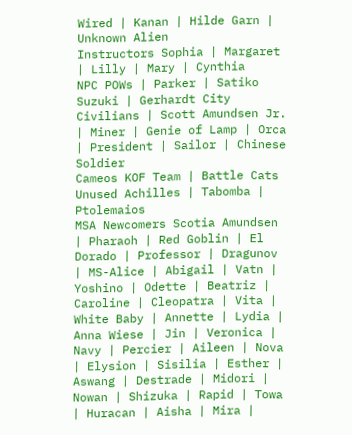Wired | Kanan | Hilde Garn | Unknown Alien
Instructors Sophia | Margaret | Lilly | Mary | Cynthia
NPC POWs | Parker | Satiko Suzuki | Gerhardt City Civilians | Scott Amundsen Jr. | Miner | Genie of Lamp | Orca | President | Sailor | Chinese Soldier
Cameos KOF Team | Battle Cats
Unused Achilles | Tabomba | Ptolemaios
MSA Newcomers Scotia Amundsen | Pharaoh | Red Goblin | El Dorado | Professor | Dragunov | MS-Alice | Abigail | Vatn | Yoshino | Odette | Beatriz | Caroline | Cleopatra | Vita | White Baby | Annette | Lydia | Anna Wiese | Jin | Veronica | Navy | Percier | Aileen | Nova | Elysion | Sisilia | Esther | Aswang | Destrade | Midori | Nowan | Shizuka | Rapid | Towa | Huracan | Aisha | Mira |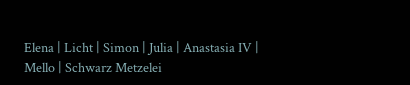Elena | Licht | Simon | Julia | Anastasia IV | Mello | Schwarz Metzelei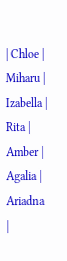| Chloe | Miharu | Izabella | Rita | Amber | Agalia | Ariadna |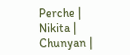Perche | Nikita | Chunyan |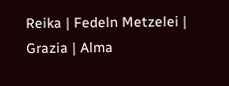Reika | Fedeln Metzelei | Grazia | Alma